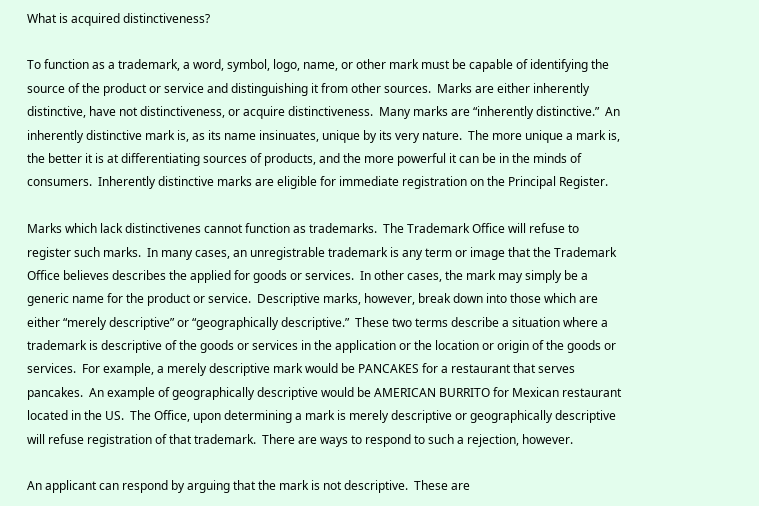What is acquired distinctiveness?

To function as a trademark, a word, symbol, logo, name, or other mark must be capable of identifying the source of the product or service and distinguishing it from other sources.  Marks are either inherently distinctive, have not distinctiveness, or acquire distinctiveness.  Many marks are “inherently distinctive.”  An inherently distinctive mark is, as its name insinuates, unique by its very nature.  The more unique a mark is, the better it is at differentiating sources of products, and the more powerful it can be in the minds of consumers.  Inherently distinctive marks are eligible for immediate registration on the Principal Register.

Marks which lack distinctivenes cannot function as trademarks.  The Trademark Office will refuse to register such marks.  In many cases, an unregistrable trademark is any term or image that the Trademark Office believes describes the applied for goods or services.  In other cases, the mark may simply be a generic name for the product or service.  Descriptive marks, however, break down into those which are either “merely descriptive” or “geographically descriptive.”  These two terms describe a situation where a trademark is descriptive of the goods or services in the application or the location or origin of the goods or services.  For example, a merely descriptive mark would be PANCAKES for a restaurant that serves pancakes.  An example of geographically descriptive would be AMERICAN BURRITO for Mexican restaurant located in the US.  The Office, upon determining a mark is merely descriptive or geographically descriptive will refuse registration of that trademark.  There are ways to respond to such a rejection, however.

An applicant can respond by arguing that the mark is not descriptive.  These are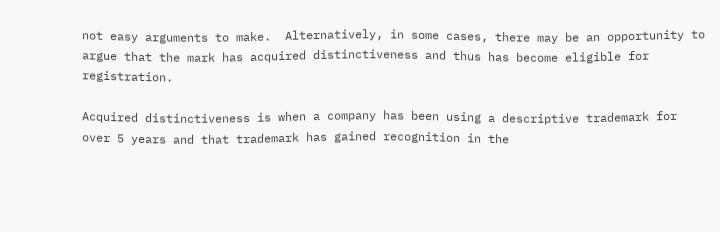not easy arguments to make.  Alternatively, in some cases, there may be an opportunity to argue that the mark has acquired distinctiveness and thus has become eligible for registration.

Acquired distinctiveness is when a company has been using a descriptive trademark for over 5 years and that trademark has gained recognition in the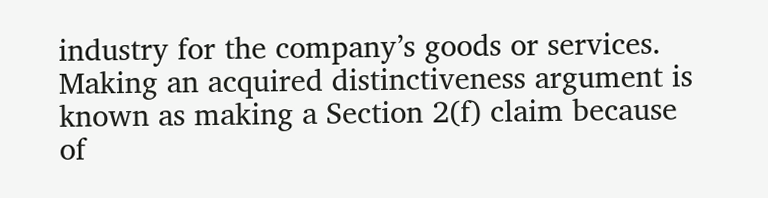industry for the company’s goods or services.  Making an acquired distinctiveness argument is known as making a Section 2(f) claim because of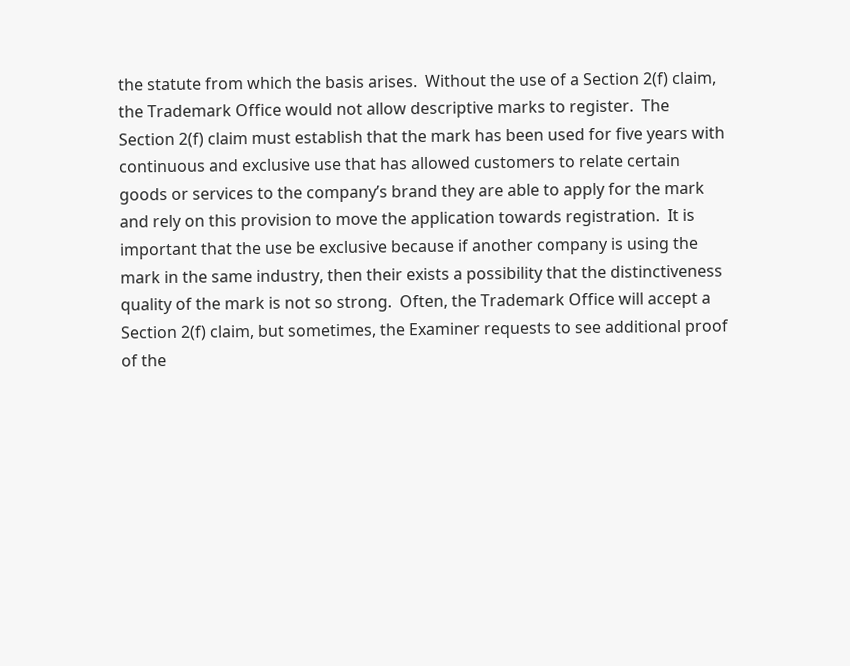the statute from which the basis arises.  Without the use of a Section 2(f) claim, the Trademark Office would not allow descriptive marks to register.  The Section 2(f) claim must establish that the mark has been used for five years with continuous and exclusive use that has allowed customers to relate certain goods or services to the company’s brand they are able to apply for the mark and rely on this provision to move the application towards registration.  It is important that the use be exclusive because if another company is using the mark in the same industry, then their exists a possibility that the distinctiveness quality of the mark is not so strong.  Often, the Trademark Office will accept a Section 2(f) claim, but sometimes, the Examiner requests to see additional proof of the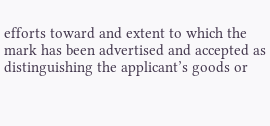efforts toward and extent to which the mark has been advertised and accepted as distinguishing the applicant’s goods or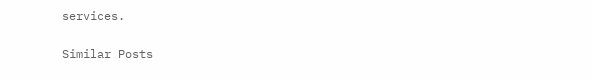services.

Similar Posts